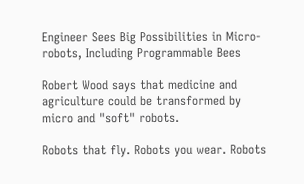Engineer Sees Big Possibilities in Micro-robots, Including Programmable Bees

Robert Wood says that medicine and agriculture could be transformed by micro and "soft" robots.

Robots that fly. Robots you wear. Robots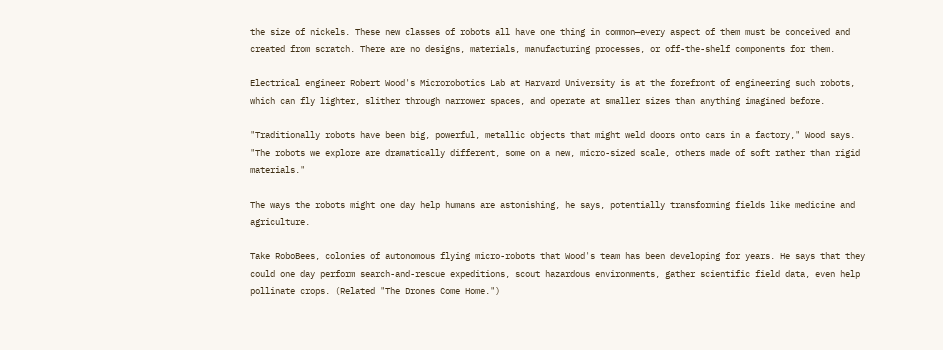the size of nickels. These new classes of robots all have one thing in common—every aspect of them must be conceived and created from scratch. There are no designs, materials, manufacturing processes, or off-the-shelf components for them.

Electrical engineer Robert Wood's Microrobotics Lab at Harvard University is at the forefront of engineering such robots, which can fly lighter, slither through narrower spaces, and operate at smaller sizes than anything imagined before.

"Traditionally robots have been big, powerful, metallic objects that might weld doors onto cars in a factory," Wood says. "The robots we explore are dramatically different, some on a new, micro-sized scale, others made of soft rather than rigid materials."

The ways the robots might one day help humans are astonishing, he says, potentially transforming fields like medicine and agriculture.

Take RoboBees, colonies of autonomous flying micro-robots that Wood's team has been developing for years. He says that they could one day perform search-and-rescue expeditions, scout hazardous environments, gather scientific field data, even help pollinate crops. (Related "The Drones Come Home.")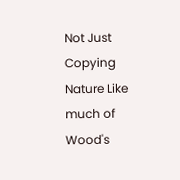Not Just Copying Nature Like much of Wood's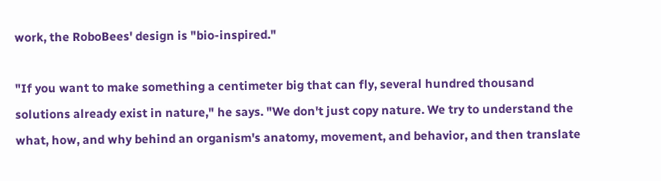work, the RoboBees' design is "bio-inspired."

"If you want to make something a centimeter big that can fly, several hundred thousand solutions already exist in nature," he says. "We don't just copy nature. We try to understand the what, how, and why behind an organism's anatomy, movement, and behavior, and then translate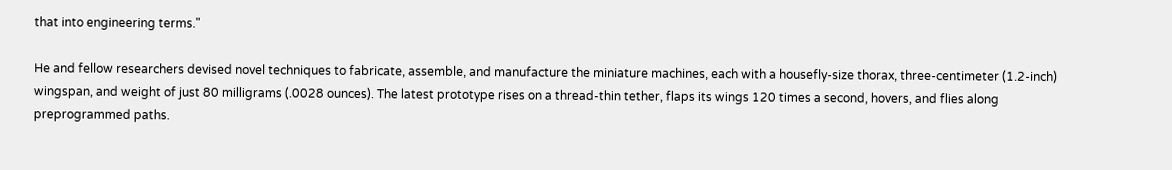that into engineering terms."

He and fellow researchers devised novel techniques to fabricate, assemble, and manufacture the miniature machines, each with a housefly-size thorax, three-centimeter (1.2-inch) wingspan, and weight of just 80 milligrams (.0028 ounces). The latest prototype rises on a thread-thin tether, flaps its wings 120 times a second, hovers, and flies along preprogrammed paths.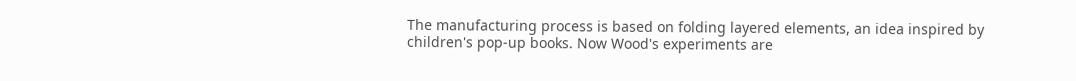The manufacturing process is based on folding layered elements, an idea inspired by children's pop-up books. Now Wood's experiments are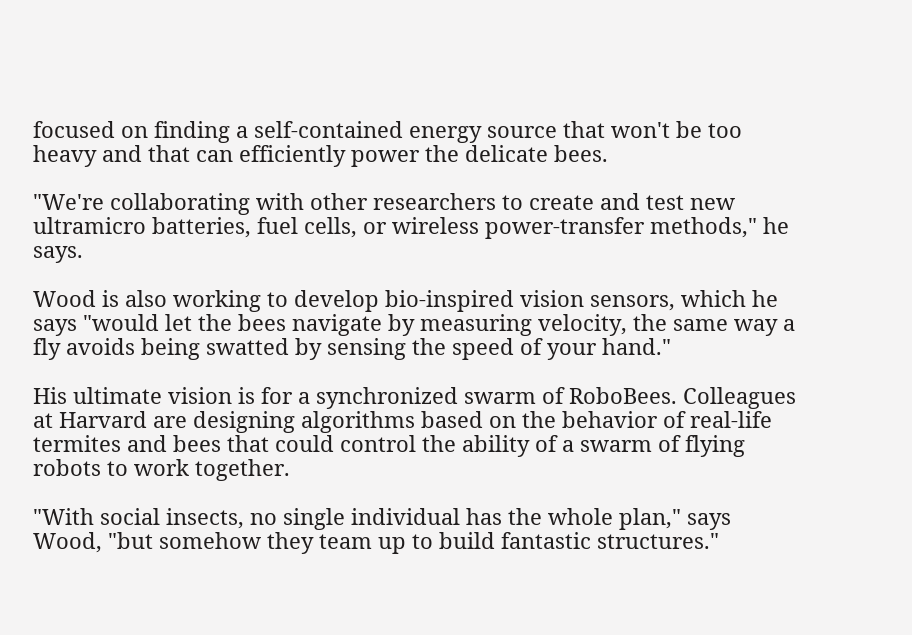focused on finding a self-contained energy source that won't be too heavy and that can efficiently power the delicate bees.

"We're collaborating with other researchers to create and test new ultramicro batteries, fuel cells, or wireless power-transfer methods," he says.

Wood is also working to develop bio-inspired vision sensors, which he says "would let the bees navigate by measuring velocity, the same way a fly avoids being swatted by sensing the speed of your hand."

His ultimate vision is for a synchronized swarm of RoboBees. Colleagues at Harvard are designing algorithms based on the behavior of real-life termites and bees that could control the ability of a swarm of flying robots to work together.

"With social insects, no single individual has the whole plan," says Wood, "but somehow they team up to build fantastic structures."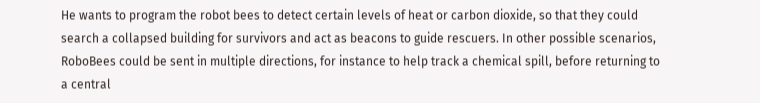He wants to program the robot bees to detect certain levels of heat or carbon dioxide, so that they could search a collapsed building for survivors and act as beacons to guide rescuers. In other possible scenarios, RoboBees could be sent in multiple directions, for instance to help track a chemical spill, before returning to a central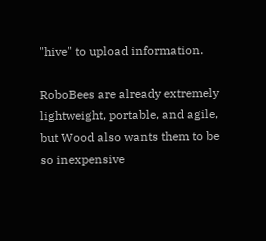"hive" to upload information.

RoboBees are already extremely lightweight, portable, and agile, but Wood also wants them to be so inexpensive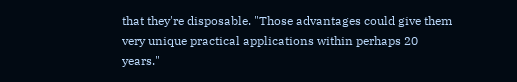that they're disposable. "Those advantages could give them very unique practical applications within perhaps 20 years."